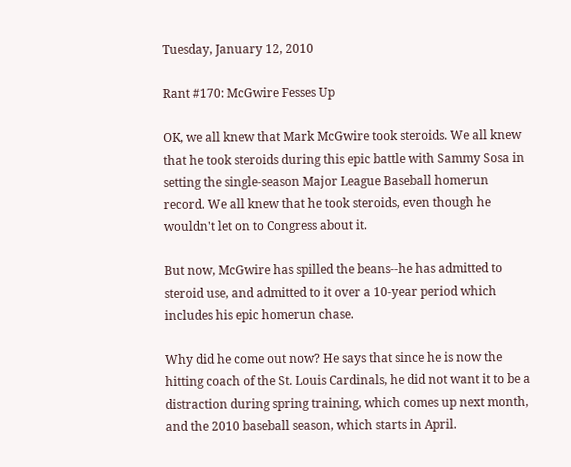Tuesday, January 12, 2010

Rant #170: McGwire Fesses Up

OK, we all knew that Mark McGwire took steroids. We all knew that he took steroids during this epic battle with Sammy Sosa in setting the single-season Major League Baseball homerun record. We all knew that he took steroids, even though he wouldn't let on to Congress about it.

But now, McGwire has spilled the beans--he has admitted to steroid use, and admitted to it over a 10-year period which includes his epic homerun chase.

Why did he come out now? He says that since he is now the hitting coach of the St. Louis Cardinals, he did not want it to be a distraction during spring training, which comes up next month, and the 2010 baseball season, which starts in April.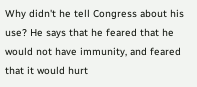Why didn't he tell Congress about his use? He says that he feared that he would not have immunity, and feared that it would hurt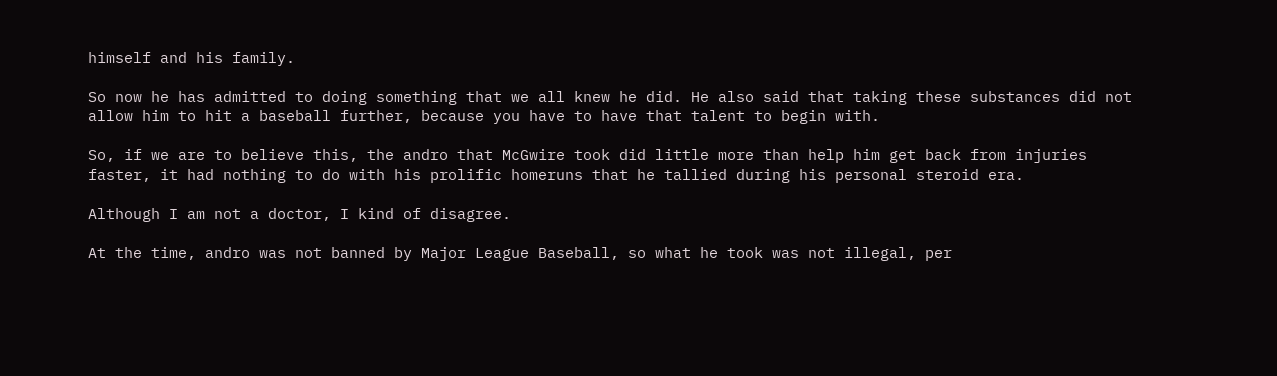himself and his family.

So now he has admitted to doing something that we all knew he did. He also said that taking these substances did not allow him to hit a baseball further, because you have to have that talent to begin with.

So, if we are to believe this, the andro that McGwire took did little more than help him get back from injuries faster, it had nothing to do with his prolific homeruns that he tallied during his personal steroid era.

Although I am not a doctor, I kind of disagree.

At the time, andro was not banned by Major League Baseball, so what he took was not illegal, per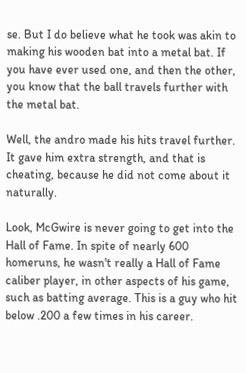se. But I do believe what he took was akin to making his wooden bat into a metal bat. If you have ever used one, and then the other, you know that the ball travels further with the metal bat.

Well, the andro made his hits travel further. It gave him extra strength, and that is cheating, because he did not come about it naturally.

Look, McGwire is never going to get into the Hall of Fame. In spite of nearly 600 homeruns, he wasn't really a Hall of Fame caliber player, in other aspects of his game, such as batting average. This is a guy who hit below .200 a few times in his career.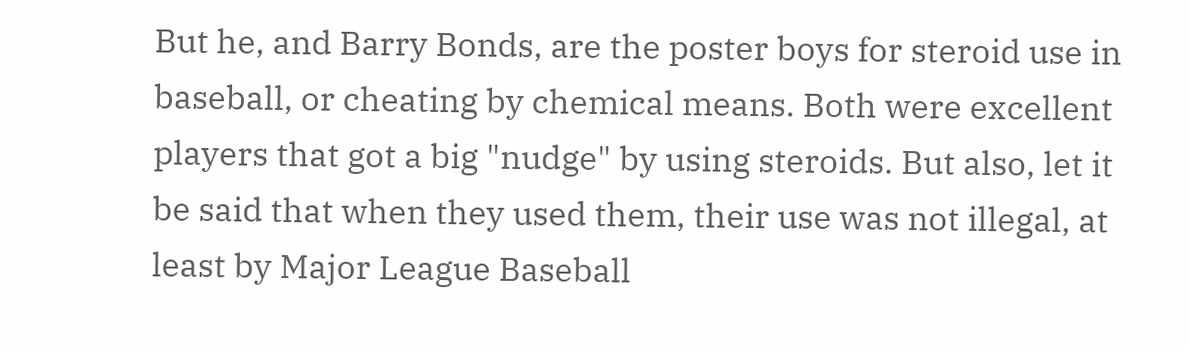But he, and Barry Bonds, are the poster boys for steroid use in baseball, or cheating by chemical means. Both were excellent players that got a big "nudge" by using steroids. But also, let it be said that when they used them, their use was not illegal, at least by Major League Baseball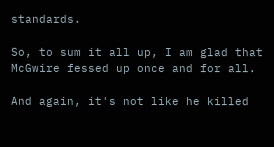standards.

So, to sum it all up, I am glad that McGwire fessed up once and for all.

And again, it's not like he killed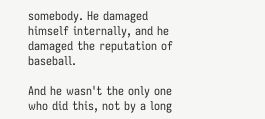somebody. He damaged himself internally, and he damaged the reputation of baseball.

And he wasn't the only one who did this, not by a long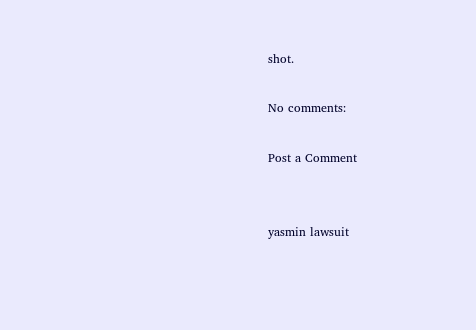shot.

No comments:

Post a Comment


yasmin lawsuit